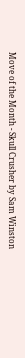Move of the Month - Skull Crusher by Sam Winston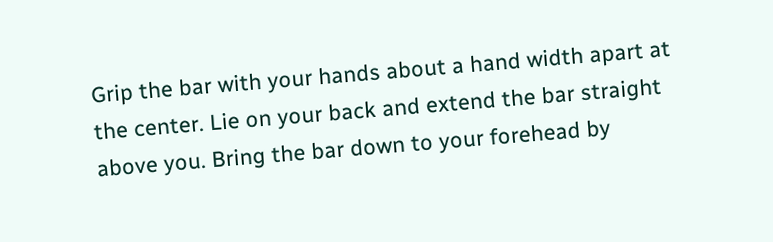Grip the bar with your hands about a hand width apart at the center. Lie on your back and extend the bar straight above you. Bring the bar down to your forehead by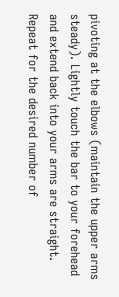pivoting at the elbows (maintain the upper arms steady). Lightly touch the bar to your forehead and extend back into your arms are straight.  Repeat for the desired number of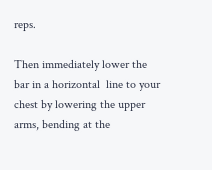reps.

Then immediately lower the bar in a horizontal  line to your chest by lowering the upper arms, bending at the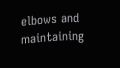elbows and maintaining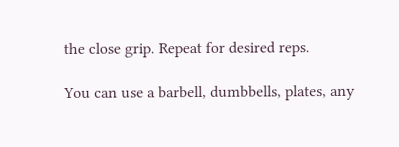the close grip. Repeat for desired reps.

You can use a barbell, dumbbells, plates, any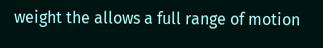weight the allows a full range of motion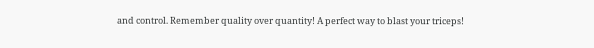and control. Remember quality over quantity! A perfect way to blast your triceps!